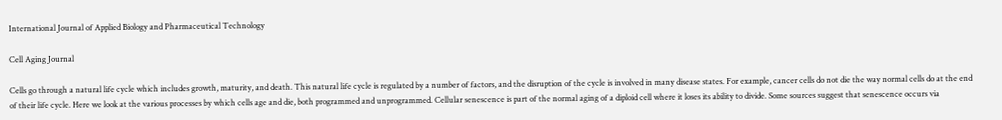International Journal of Applied Biology and Pharmaceutical Technology

Cell Aging Journal

Cells go through a natural life cycle which includes growth, maturity, and death. This natural life cycle is regulated by a number of factors, and the disruption of the cycle is involved in many disease states. For example, cancer cells do not die the way normal cells do at the end of their life cycle. Here we look at the various processes by which cells age and die, both programmed and unprogrammed. Cellular senescence is part of the normal aging of a diploid cell where it loses its ability to divide. Some sources suggest that senescence occurs via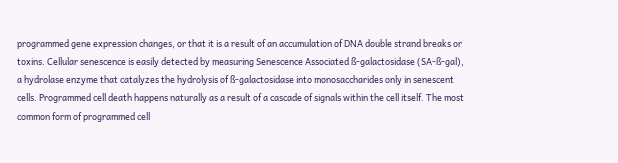programmed gene expression changes, or that it is a result of an accumulation of DNA double strand breaks or toxins. Cellular senescence is easily detected by measuring Senescence Associated ß-galactosidase (SA-ß-gal), a hydrolase enzyme that catalyzes the hydrolysis of ß-galactosidase into monosaccharides only in senescent cells. Programmed cell death happens naturally as a result of a cascade of signals within the cell itself. The most common form of programmed cell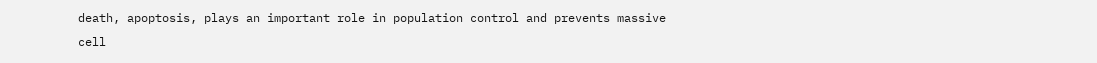death, apoptosis, plays an important role in population control and prevents massive cell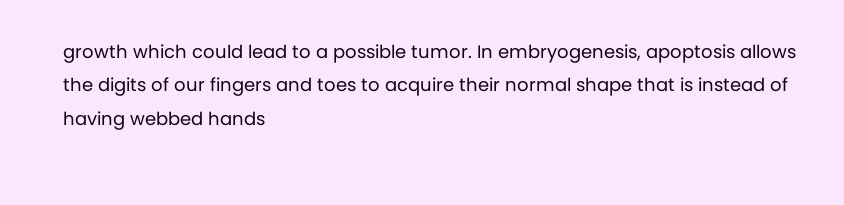growth which could lead to a possible tumor. In embryogenesis, apoptosis allows the digits of our fingers and toes to acquire their normal shape that is instead of having webbed hands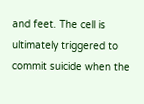and feet. The cell is ultimately triggered to commit suicide when the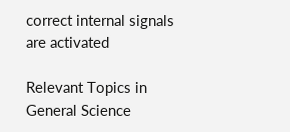correct internal signals are activated

Relevant Topics in General Science